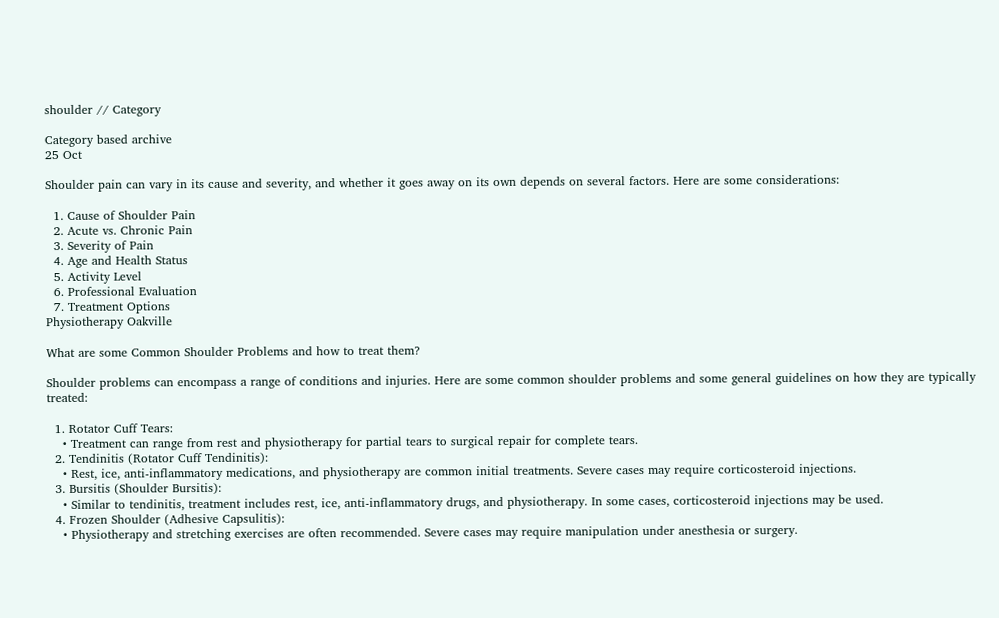shoulder // Category

Category based archive
25 Oct

Shoulder pain can vary in its cause and severity, and whether it goes away on its own depends on several factors. Here are some considerations:

  1. Cause of Shoulder Pain
  2. Acute vs. Chronic Pain
  3. Severity of Pain
  4. Age and Health Status
  5. Activity Level
  6. Professional Evaluation
  7. Treatment Options
Physiotherapy Oakville

What are some Common Shoulder Problems and how to treat them?

Shoulder problems can encompass a range of conditions and injuries. Here are some common shoulder problems and some general guidelines on how they are typically treated:

  1. Rotator Cuff Tears:
    • Treatment can range from rest and physiotherapy for partial tears to surgical repair for complete tears.
  2. Tendinitis (Rotator Cuff Tendinitis):
    • Rest, ice, anti-inflammatory medications, and physiotherapy are common initial treatments. Severe cases may require corticosteroid injections.
  3. Bursitis (Shoulder Bursitis):
    • Similar to tendinitis, treatment includes rest, ice, anti-inflammatory drugs, and physiotherapy. In some cases, corticosteroid injections may be used.
  4. Frozen Shoulder (Adhesive Capsulitis):
    • Physiotherapy and stretching exercises are often recommended. Severe cases may require manipulation under anesthesia or surgery.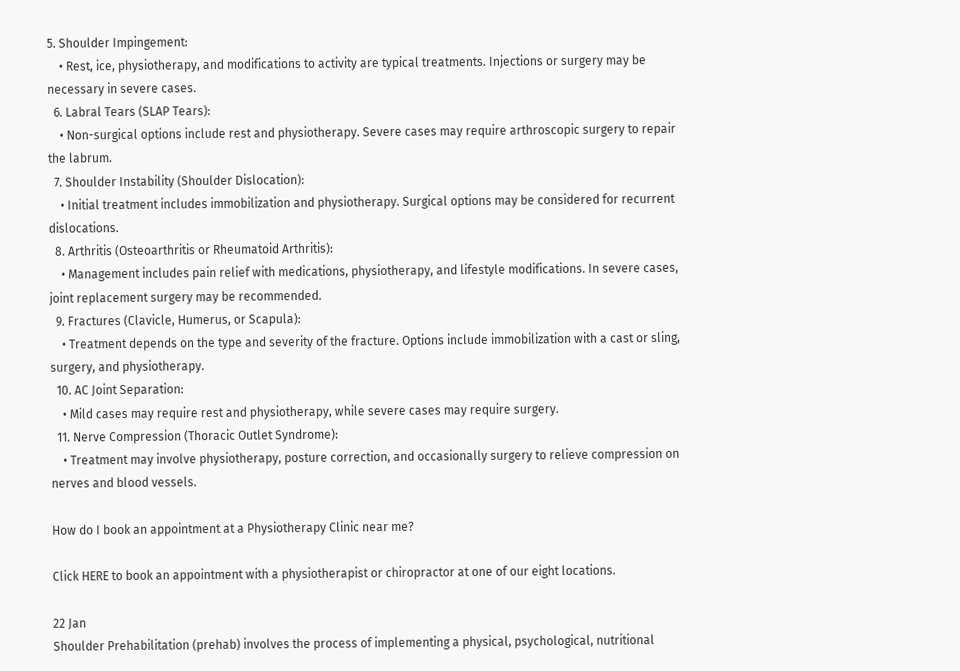5. Shoulder Impingement:
    • Rest, ice, physiotherapy, and modifications to activity are typical treatments. Injections or surgery may be necessary in severe cases.
  6. Labral Tears (SLAP Tears):
    • Non-surgical options include rest and physiotherapy. Severe cases may require arthroscopic surgery to repair the labrum.
  7. Shoulder Instability (Shoulder Dislocation):
    • Initial treatment includes immobilization and physiotherapy. Surgical options may be considered for recurrent dislocations.
  8. Arthritis (Osteoarthritis or Rheumatoid Arthritis):
    • Management includes pain relief with medications, physiotherapy, and lifestyle modifications. In severe cases, joint replacement surgery may be recommended.
  9. Fractures (Clavicle, Humerus, or Scapula):
    • Treatment depends on the type and severity of the fracture. Options include immobilization with a cast or sling, surgery, and physiotherapy.
  10. AC Joint Separation:
    • Mild cases may require rest and physiotherapy, while severe cases may require surgery.
  11. Nerve Compression (Thoracic Outlet Syndrome):
    • Treatment may involve physiotherapy, posture correction, and occasionally surgery to relieve compression on nerves and blood vessels.

How do I book an appointment at a Physiotherapy Clinic near me?

Click HERE to book an appointment with a physiotherapist or chiropractor at one of our eight locations.

22 Jan
Shoulder Prehabilitation (prehab) involves the process of implementing a physical, psychological, nutritional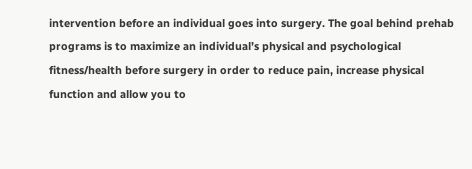intervention before an individual goes into surgery. The goal behind prehab programs is to maximize an individual’s physical and psychological fitness/health before surgery in order to reduce pain, increase physical function and allow you to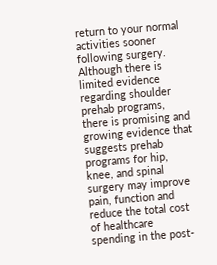return to your normal activities sooner following surgery.  Although there is limited evidence regarding shoulder prehab programs, there is promising and growing evidence that suggests prehab programs for hip, knee, and spinal surgery may improve pain, function and reduce the total cost of healthcare spending in the post-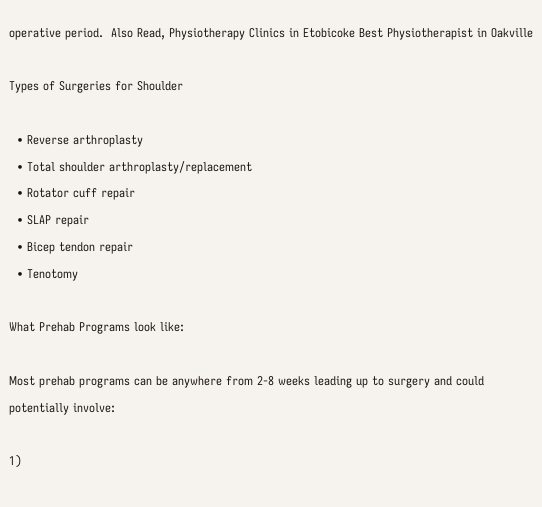operative period.  Also Read, Physiotherapy Clinics in Etobicoke Best Physiotherapist in Oakville

Types of Surgeries for Shoulder

  • Reverse arthroplasty
  • Total shoulder arthroplasty/replacement
  • Rotator cuff repair
  • SLAP repair
  • Bicep tendon repair
  • Tenotomy

What Prehab Programs look like:

Most prehab programs can be anywhere from 2-8 weeks leading up to surgery and could potentially involve:

1)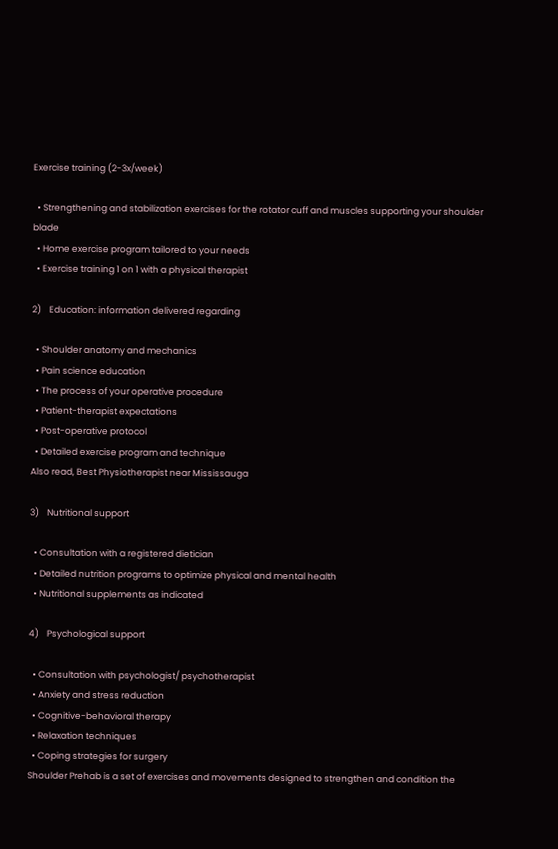Exercise training (2-3x/week)

  • Strengthening and stabilization exercises for the rotator cuff and muscles supporting your shoulder blade
  • Home exercise program tailored to your needs
  • Exercise training 1 on 1 with a physical therapist

2)    Education: information delivered regarding

  • Shoulder anatomy and mechanics
  • Pain science education
  • The process of your operative procedure
  • Patient-therapist expectations
  • Post-operative protocol
  • Detailed exercise program and technique
Also read, Best Physiotherapist near Mississauga

3)    Nutritional support

  • Consultation with a registered dietician
  • Detailed nutrition programs to optimize physical and mental health
  • Nutritional supplements as indicated

4)    Psychological support

  • Consultation with psychologist/ psychotherapist
  • Anxiety and stress reduction
  • Cognitive-behavioral therapy
  • Relaxation techniques
  • Coping strategies for surgery
Shoulder Prehab is a set of exercises and movements designed to strengthen and condition the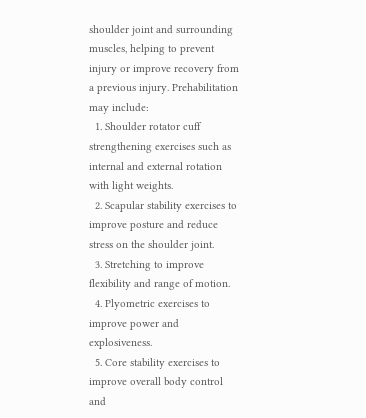shoulder joint and surrounding muscles, helping to prevent injury or improve recovery from a previous injury. Prehabilitation may include:
  1. Shoulder rotator cuff strengthening exercises such as internal and external rotation with light weights.
  2. Scapular stability exercises to improve posture and reduce stress on the shoulder joint.
  3. Stretching to improve flexibility and range of motion.
  4. Plyometric exercises to improve power and explosiveness.
  5. Core stability exercises to improve overall body control and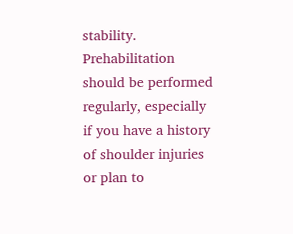stability.
Prehabilitation should be performed regularly, especially if you have a history of shoulder injuries or plan to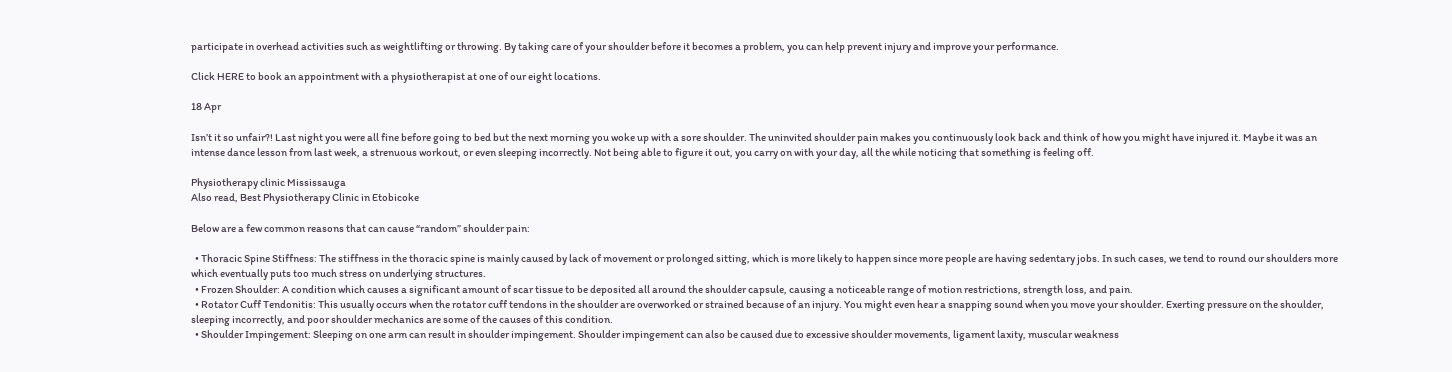participate in overhead activities such as weightlifting or throwing. By taking care of your shoulder before it becomes a problem, you can help prevent injury and improve your performance.

Click HERE to book an appointment with a physiotherapist at one of our eight locations.

18 Apr

Isn’t it so unfair?! Last night you were all fine before going to bed but the next morning you woke up with a sore shoulder. The uninvited shoulder pain makes you continuously look back and think of how you might have injured it. Maybe it was an intense dance lesson from last week, a strenuous workout, or even sleeping incorrectly. Not being able to figure it out, you carry on with your day, all the while noticing that something is feeling off.

Physiotherapy clinic Mississauga
Also read, Best Physiotherapy Clinic in Etobicoke

Below are a few common reasons that can cause “random” shoulder pain:

  • Thoracic Spine Stiffness: The stiffness in the thoracic spine is mainly caused by lack of movement or prolonged sitting, which is more likely to happen since more people are having sedentary jobs. In such cases, we tend to round our shoulders more which eventually puts too much stress on underlying structures.
  • Frozen Shoulder: A condition which causes a significant amount of scar tissue to be deposited all around the shoulder capsule, causing a noticeable range of motion restrictions, strength loss, and pain.
  • Rotator Cuff Tendonitis: This usually occurs when the rotator cuff tendons in the shoulder are overworked or strained because of an injury. You might even hear a snapping sound when you move your shoulder. Exerting pressure on the shoulder, sleeping incorrectly, and poor shoulder mechanics are some of the causes of this condition.
  • Shoulder Impingement: Sleeping on one arm can result in shoulder impingement. Shoulder impingement can also be caused due to excessive shoulder movements, ligament laxity, muscular weakness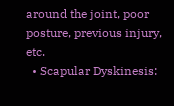around the joint, poor posture, previous injury, etc.
  • Scapular Dyskinesis: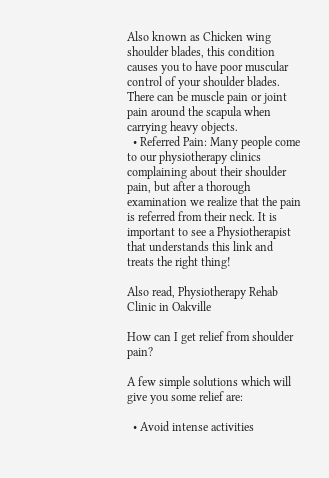Also known as Chicken wing shoulder blades, this condition causes you to have poor muscular control of your shoulder blades. There can be muscle pain or joint pain around the scapula when carrying heavy objects.
  • Referred Pain: Many people come to our physiotherapy clinics complaining about their shoulder pain, but after a thorough examination we realize that the pain is referred from their neck. It is important to see a Physiotherapist that understands this link and treats the right thing!

Also read, Physiotherapy Rehab Clinic in Oakville

How can I get relief from shoulder pain?

A few simple solutions which will give you some relief are:

  • Avoid intense activities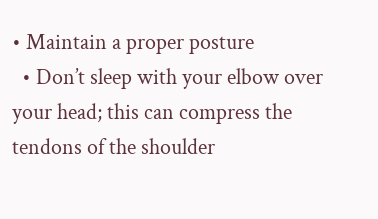• Maintain a proper posture
  • Don’t sleep with your elbow over your head; this can compress the tendons of the shoulder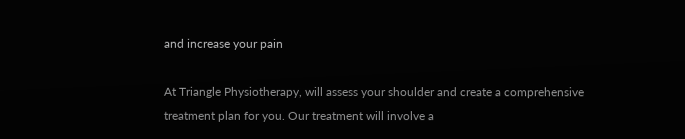and increase your pain

At Triangle Physiotherapy, will assess your shoulder and create a comprehensive treatment plan for you. Our treatment will involve a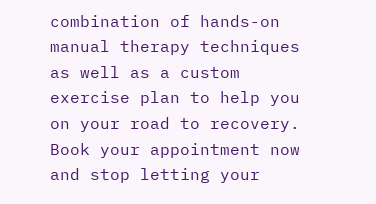combination of hands-on manual therapy techniques as well as a custom exercise plan to help you on your road to recovery. Book your appointment now and stop letting your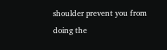shoulder prevent you from doing the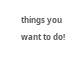things you want to do!